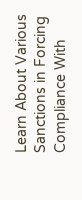Learn About Various Sanctions in Forcing Compliance With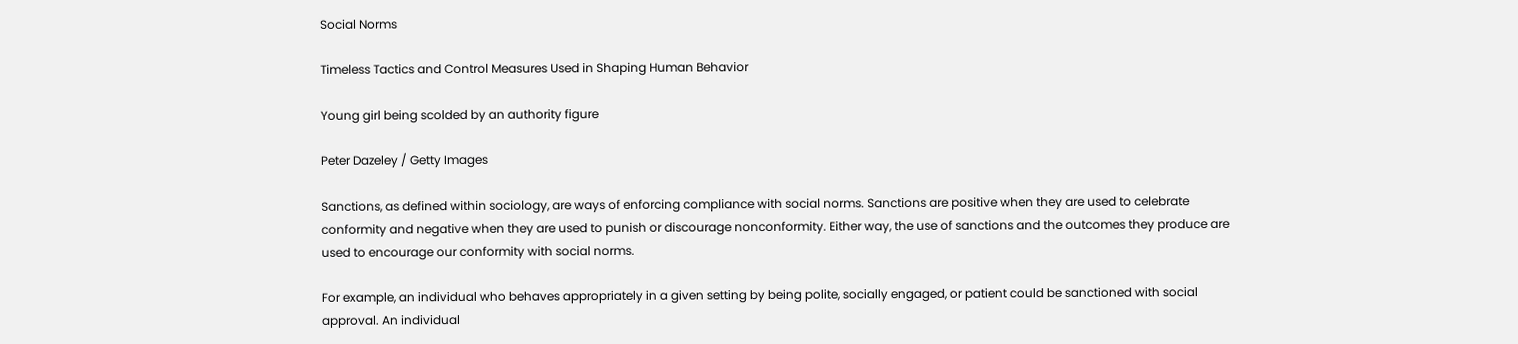Social Norms

Timeless Tactics and Control Measures Used in Shaping Human Behavior

Young girl being scolded by an authority figure

Peter Dazeley / Getty Images

Sanctions, as defined within sociology, are ways of enforcing compliance with social norms. Sanctions are positive when they are used to celebrate conformity and negative when they are used to punish or discourage nonconformity. Either way, the use of sanctions and the outcomes they produce are used to encourage our conformity with social norms.

For example, an individual who behaves appropriately in a given setting by being polite, socially engaged, or patient could be sanctioned with social approval. An individual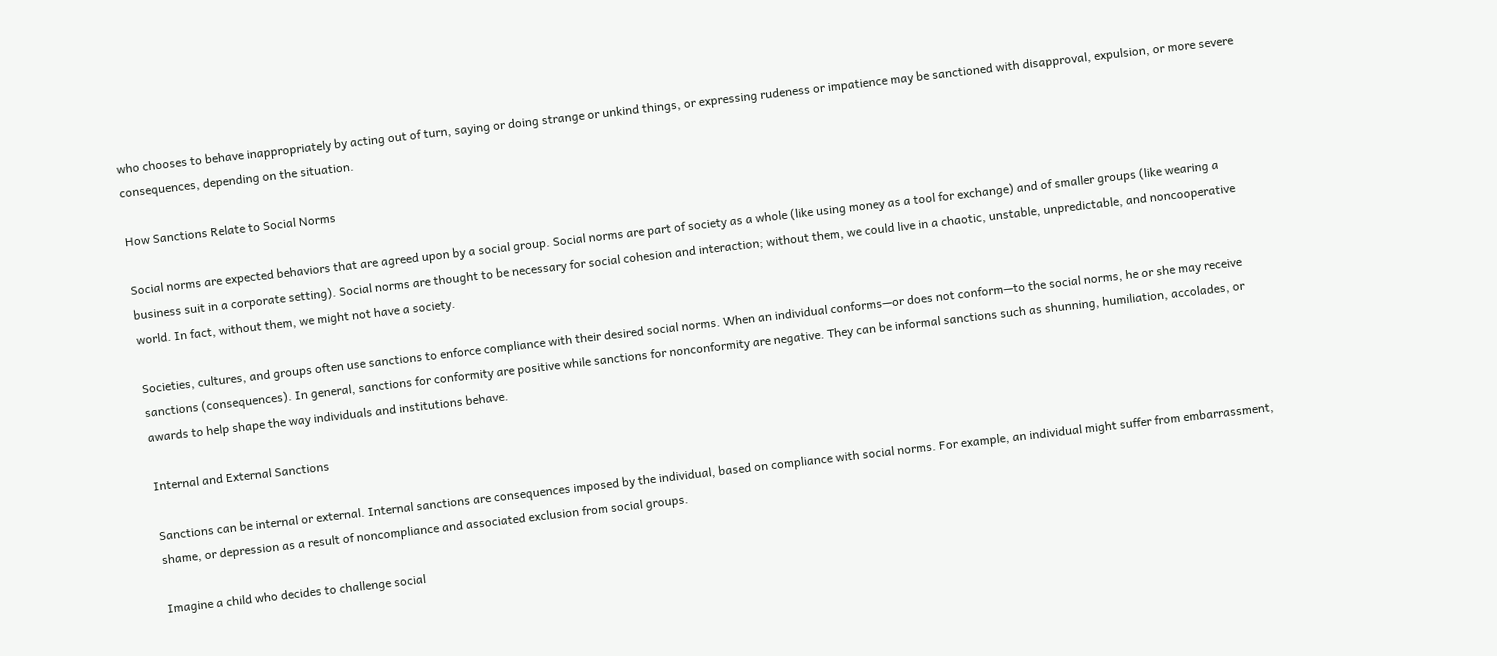who chooses to behave inappropriately by acting out of turn, saying or doing strange or unkind things, or expressing rudeness or impatience may be sanctioned with disapproval, expulsion, or more severe consequences, depending on the situation.

How Sanctions Relate to Social Norms

Social norms are expected behaviors that are agreed upon by a social group. Social norms are part of society as a whole (like using money as a tool for exchange) and of smaller groups (like wearing a business suit in a corporate setting). Social norms are thought to be necessary for social cohesion and interaction; without them, we could live in a chaotic, unstable, unpredictable, and noncooperative world. In fact, without them, we might not have a society.

Societies, cultures, and groups often use sanctions to enforce compliance with their desired social norms. When an individual conforms—or does not conform—to the social norms, he or she may receive sanctions (consequences). In general, sanctions for conformity are positive while sanctions for nonconformity are negative. They can be informal sanctions such as shunning, humiliation, accolades, or awards to help shape the way individuals and institutions behave.

Internal and External Sanctions

Sanctions can be internal or external. Internal sanctions are consequences imposed by the individual, based on compliance with social norms. For example, an individual might suffer from embarrassment, shame, or depression as a result of noncompliance and associated exclusion from social groups.

Imagine a child who decides to challenge social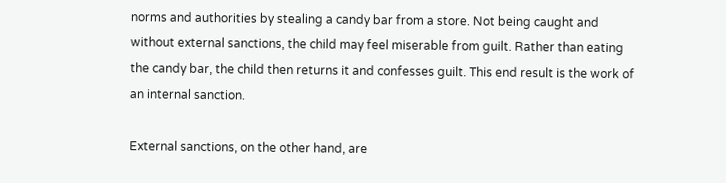norms and authorities by stealing a candy bar from a store. Not being caught and without external sanctions, the child may feel miserable from guilt. Rather than eating the candy bar, the child then returns it and confesses guilt. This end result is the work of an internal sanction.

External sanctions, on the other hand, are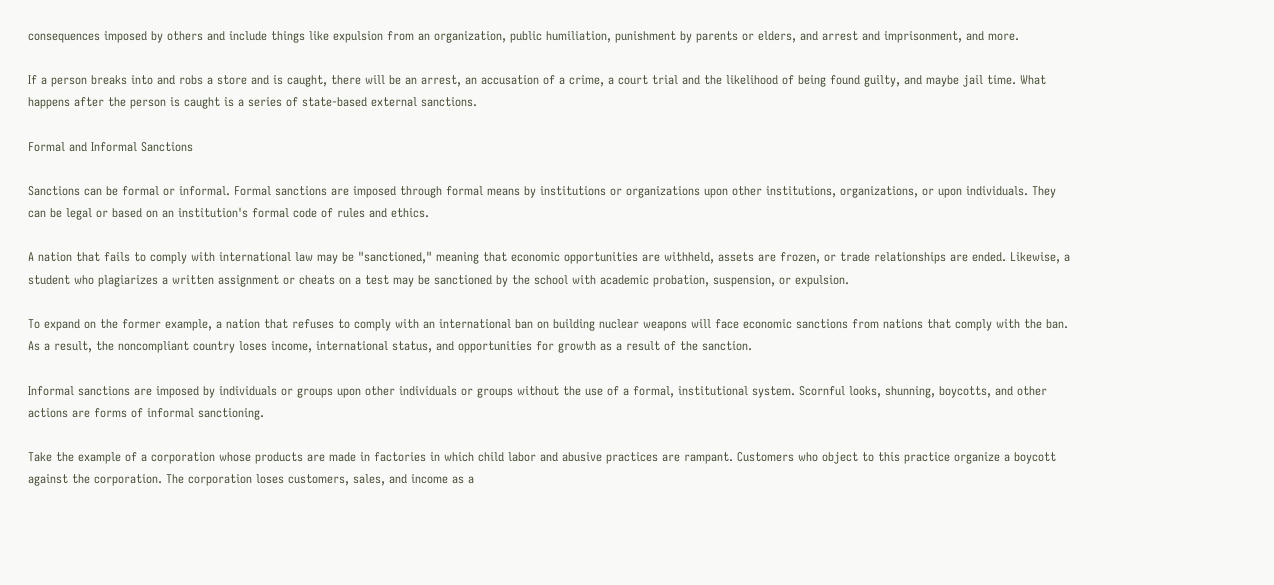consequences imposed by others and include things like expulsion from an organization, public humiliation, punishment by parents or elders, and arrest and imprisonment, and more.

If a person breaks into and robs a store and is caught, there will be an arrest, an accusation of a crime, a court trial and the likelihood of being found guilty, and maybe jail time. What happens after the person is caught is a series of state-based external sanctions.

Formal and Informal Sanctions

Sanctions can be formal or informal. Formal sanctions are imposed through formal means by institutions or organizations upon other institutions, organizations, or upon individuals. They can be legal or based on an institution's formal code of rules and ethics.

A nation that fails to comply with international law may be "sanctioned," meaning that economic opportunities are withheld, assets are frozen, or trade relationships are ended. Likewise, a student who plagiarizes a written assignment or cheats on a test may be sanctioned by the school with academic probation, suspension, or expulsion.

To expand on the former example, a nation that refuses to comply with an international ban on building nuclear weapons will face economic sanctions from nations that comply with the ban. As a result, the noncompliant country loses income, international status, and opportunities for growth as a result of the sanction.

Informal sanctions are imposed by individuals or groups upon other individuals or groups without the use of a formal, institutional system. Scornful looks, shunning, boycotts, and other actions are forms of informal sanctioning.

Take the example of a corporation whose products are made in factories in which child labor and abusive practices are rampant. Customers who object to this practice organize a boycott against the corporation. The corporation loses customers, sales, and income as a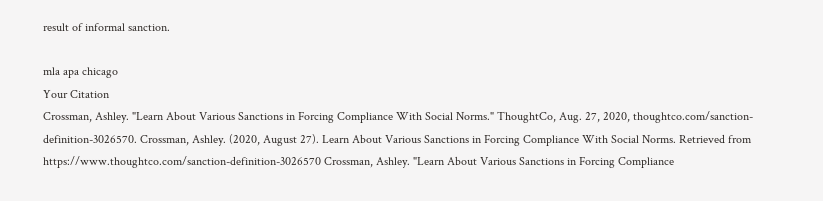result of informal sanction.

mla apa chicago
Your Citation
Crossman, Ashley. "Learn About Various Sanctions in Forcing Compliance With Social Norms." ThoughtCo, Aug. 27, 2020, thoughtco.com/sanction-definition-3026570. Crossman, Ashley. (2020, August 27). Learn About Various Sanctions in Forcing Compliance With Social Norms. Retrieved from https://www.thoughtco.com/sanction-definition-3026570 Crossman, Ashley. "Learn About Various Sanctions in Forcing Compliance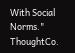With Social Norms." ThoughtCo.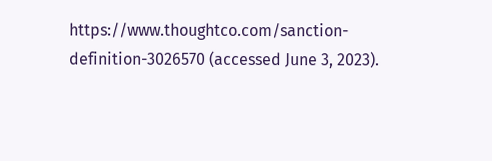https://www.thoughtco.com/sanction-definition-3026570 (accessed June 3, 2023).